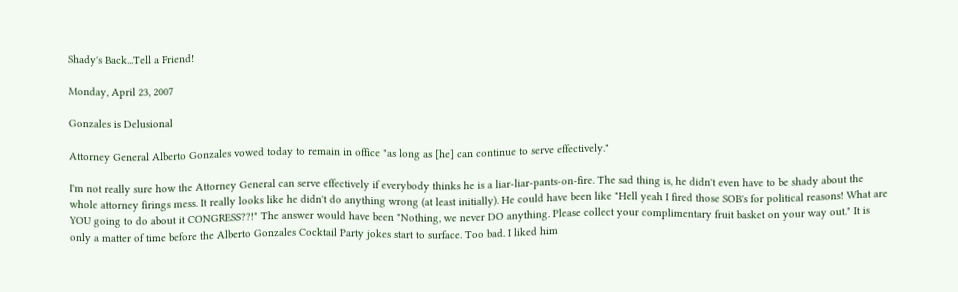Shady's Back...Tell a Friend!

Monday, April 23, 2007

Gonzales is Delusional

Attorney General Alberto Gonzales vowed today to remain in office "as long as [he] can continue to serve effectively."

I'm not really sure how the Attorney General can serve effectively if everybody thinks he is a liar-liar-pants-on-fire. The sad thing is, he didn't even have to be shady about the whole attorney firings mess. It really looks like he didn't do anything wrong (at least initially). He could have been like "Hell yeah I fired those SOB's for political reasons! What are YOU going to do about it CONGRESS??!" The answer would have been "Nothing, we never DO anything. Please collect your complimentary fruit basket on your way out." It is only a matter of time before the Alberto Gonzales Cocktail Party jokes start to surface. Too bad. I liked him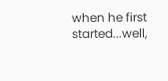when he first started...well,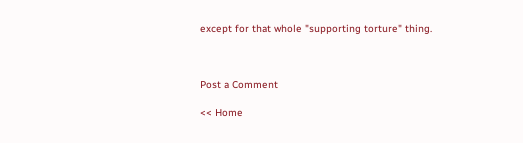except for that whole "supporting torture" thing.



Post a Comment

<< Home